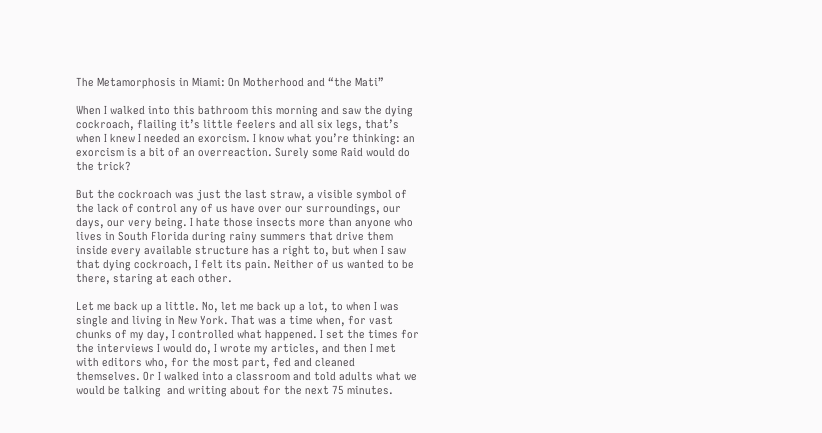The Metamorphosis in Miami: On Motherhood and “the Mati”

When I walked into this bathroom this morning and saw the dying cockroach, flailing it’s little feelers and all six legs, that’s when I knew I needed an exorcism. I know what you’re thinking: an exorcism is a bit of an overreaction. Surely some Raid would do the trick?

But the cockroach was just the last straw, a visible symbol of the lack of control any of us have over our surroundings, our days, our very being. I hate those insects more than anyone who lives in South Florida during rainy summers that drive them inside every available structure has a right to, but when I saw that dying cockroach, I felt its pain. Neither of us wanted to be there, staring at each other.

Let me back up a little. No, let me back up a lot, to when I was single and living in New York. That was a time when, for vast chunks of my day, I controlled what happened. I set the times for the interviews I would do, I wrote my articles, and then I met with editors who, for the most part, fed and cleaned themselves. Or I walked into a classroom and told adults what we would be talking  and writing about for the next 75 minutes.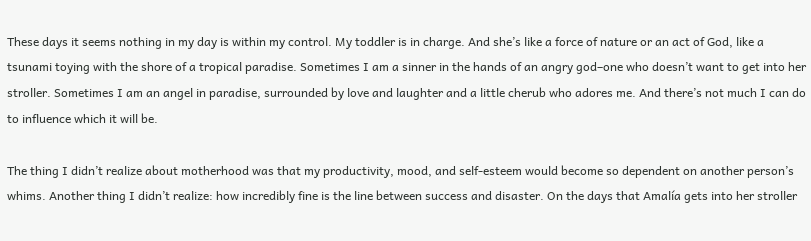These days it seems nothing in my day is within my control. My toddler is in charge. And she’s like a force of nature or an act of God, like a tsunami toying with the shore of a tropical paradise. Sometimes I am a sinner in the hands of an angry god–one who doesn’t want to get into her stroller. Sometimes I am an angel in paradise, surrounded by love and laughter and a little cherub who adores me. And there’s not much I can do to influence which it will be.

The thing I didn’t realize about motherhood was that my productivity, mood, and self-esteem would become so dependent on another person’s whims. Another thing I didn’t realize: how incredibly fine is the line between success and disaster. On the days that Amalía gets into her stroller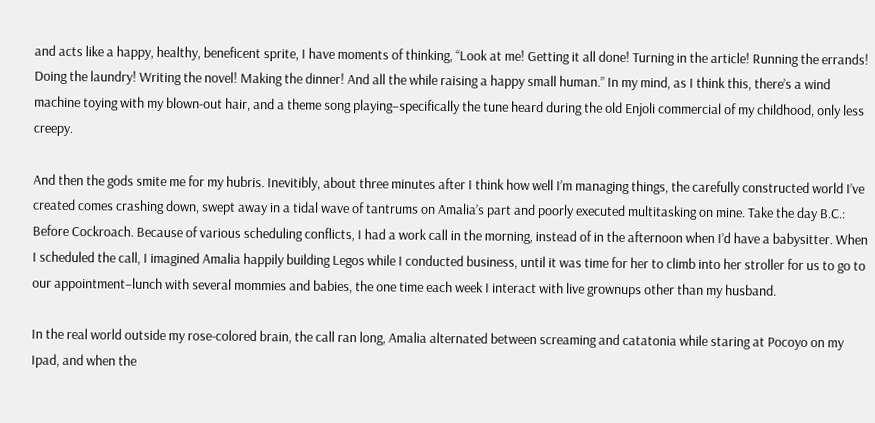and acts like a happy, healthy, beneficent sprite, I have moments of thinking, “Look at me! Getting it all done! Turning in the article! Running the errands! Doing the laundry! Writing the novel! Making the dinner! And all the while raising a happy small human.” In my mind, as I think this, there’s a wind machine toying with my blown-out hair, and a theme song playing–specifically the tune heard during the old Enjoli commercial of my childhood, only less creepy.

And then the gods smite me for my hubris. Inevitibly, about three minutes after I think how well I’m managing things, the carefully constructed world I’ve created comes crashing down, swept away in a tidal wave of tantrums on Amalia’s part and poorly executed multitasking on mine. Take the day B.C.: Before Cockroach. Because of various scheduling conflicts, I had a work call in the morning, instead of in the afternoon when I’d have a babysitter. When I scheduled the call, I imagined Amalia happily building Legos while I conducted business, until it was time for her to climb into her stroller for us to go to our appointment–lunch with several mommies and babies, the one time each week I interact with live grownups other than my husband.

In the real world outside my rose-colored brain, the call ran long, Amalia alternated between screaming and catatonia while staring at Pocoyo on my Ipad, and when the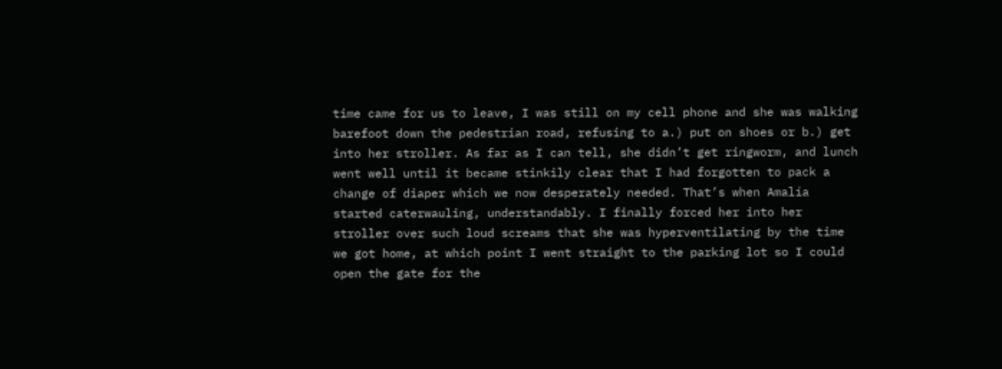time came for us to leave, I was still on my cell phone and she was walking barefoot down the pedestrian road, refusing to a.) put on shoes or b.) get into her stroller. As far as I can tell, she didn’t get ringworm, and lunch went well until it became stinkily clear that I had forgotten to pack a change of diaper which we now desperately needed. That’s when Amalía started caterwauling, understandably. I finally forced her into her stroller over such loud screams that she was hyperventilating by the time we got home, at which point I went straight to the parking lot so I could open the gate for the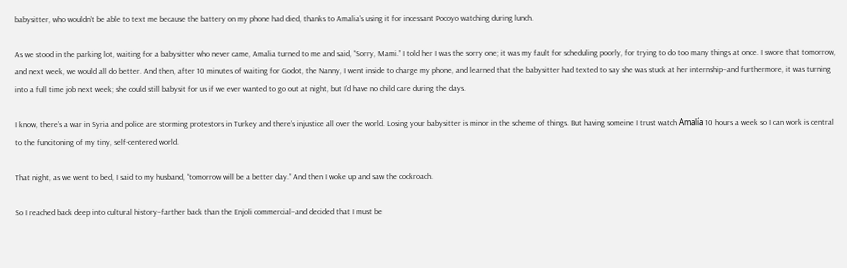babysitter, who wouldn’t be able to text me because the battery on my phone had died, thanks to Amalia’s using it for incessant Pocoyo watching during lunch.

As we stood in the parking lot, waiting for a babysitter who never came, Amalia turned to me and said, “Sorry, Mami.” I told her I was the sorry one; it was my fault for scheduling poorly, for trying to do too many things at once. I swore that tomorrow, and next week, we would all do better. And then, after 10 minutes of waiting for Godot, the Nanny, I went inside to charge my phone, and learned that the babysitter had texted to say she was stuck at her internship–and furthermore, it was turning into a full time job next week; she could still babysit for us if we ever wanted to go out at night, but I’d have no child care during the days.

I know, there’s a war in Syria and police are storming protestors in Turkey and there’s injustice all over the world. Losing your babysitter is minor in the scheme of things. But having someine I trust watch Amalía 10 hours a week so I can work is central to the funcitoning of my tiny, self-centered world.

That night, as we went to bed, I said to my husband, “tomorrow will be a better day.” And then I woke up and saw the cockroach.

So I reached back deep into cultural history–farther back than the Enjoli commercial–and decided that I must be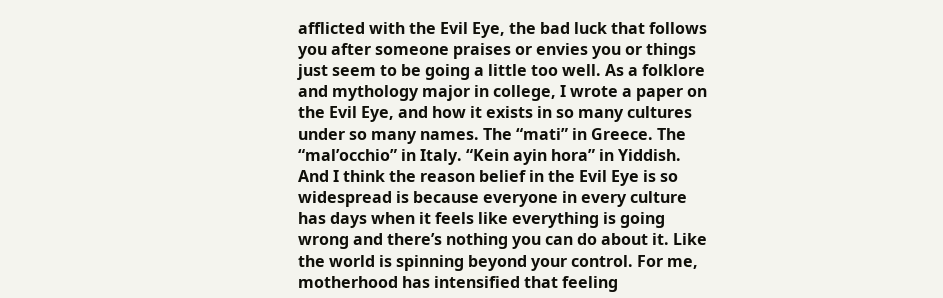afflicted with the Evil Eye, the bad luck that follows you after someone praises or envies you or things just seem to be going a little too well. As a folklore and mythology major in college, I wrote a paper on the Evil Eye, and how it exists in so many cultures under so many names. The “mati” in Greece. The “mal’occhio” in Italy. “Kein ayin hora” in Yiddish. And I think the reason belief in the Evil Eye is so widespread is because everyone in every culture has days when it feels like everything is going wrong and there’s nothing you can do about it. Like the world is spinning beyond your control. For me, motherhood has intensified that feeling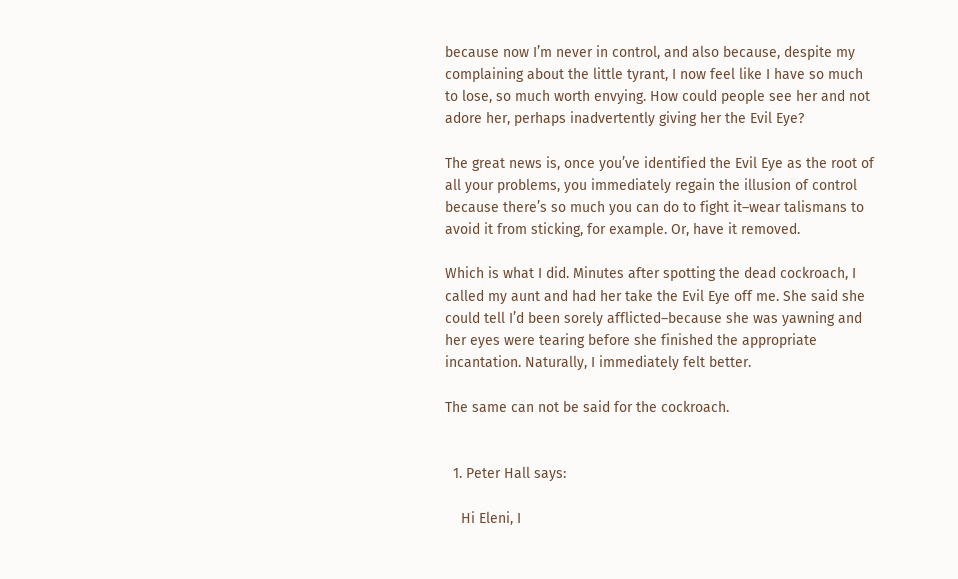because now I’m never in control, and also because, despite my complaining about the little tyrant, I now feel like I have so much to lose, so much worth envying. How could people see her and not adore her, perhaps inadvertently giving her the Evil Eye?

The great news is, once you’ve identified the Evil Eye as the root of all your problems, you immediately regain the illusion of control because there’s so much you can do to fight it–wear talismans to avoid it from sticking, for example. Or, have it removed.

Which is what I did. Minutes after spotting the dead cockroach, I called my aunt and had her take the Evil Eye off me. She said she could tell I’d been sorely afflicted–because she was yawning and her eyes were tearing before she finished the appropriate incantation. Naturally, I immediately felt better.

The same can not be said for the cockroach.


  1. Peter Hall says:

    Hi Eleni, I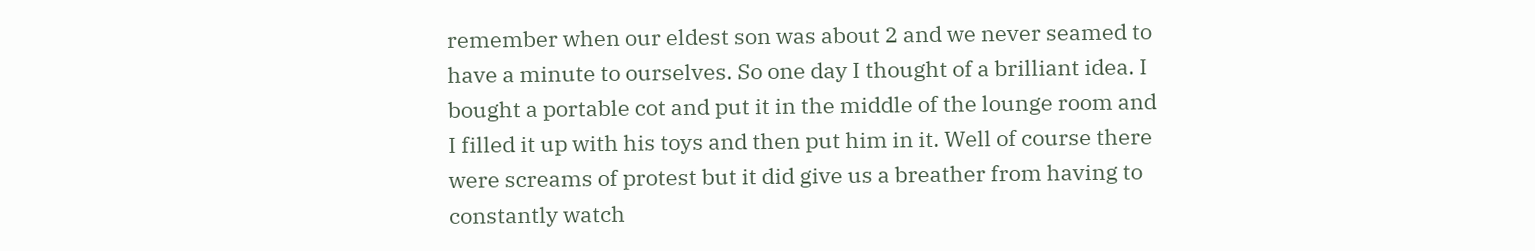remember when our eldest son was about 2 and we never seamed to have a minute to ourselves. So one day I thought of a brilliant idea. I bought a portable cot and put it in the middle of the lounge room and I filled it up with his toys and then put him in it. Well of course there were screams of protest but it did give us a breather from having to constantly watch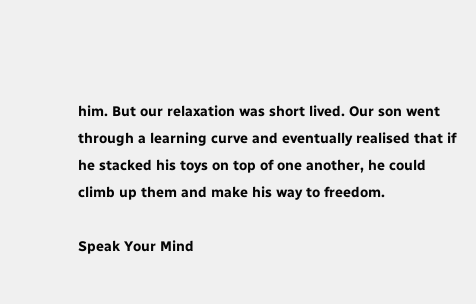him. But our relaxation was short lived. Our son went through a learning curve and eventually realised that if he stacked his toys on top of one another, he could climb up them and make his way to freedom.

Speak Your Mind